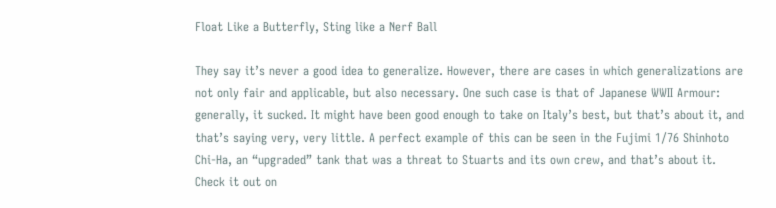Float Like a Butterfly, Sting like a Nerf Ball

They say it’s never a good idea to generalize. However, there are cases in which generalizations are not only fair and applicable, but also necessary. One such case is that of Japanese WWII Armour: generally, it sucked. It might have been good enough to take on Italy’s best, but that’s about it, and that’s saying very, very little. A perfect example of this can be seen in the Fujimi 1/76 Shinhoto Chi-Ha, an “upgraded” tank that was a threat to Stuarts and its own crew, and that’s about it. Check it out on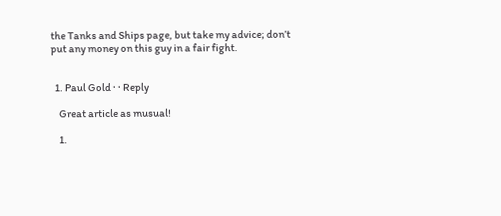the Tanks and Ships page, but take my advice; don’t put any money on this guy in a fair fight.


  1. Paul Gold · · Reply

    Great article as musual!

    1.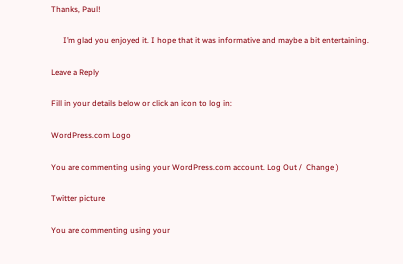Thanks, Paul!

      I’m glad you enjoyed it. I hope that it was informative and maybe a bit entertaining.

Leave a Reply

Fill in your details below or click an icon to log in:

WordPress.com Logo

You are commenting using your WordPress.com account. Log Out /  Change )

Twitter picture

You are commenting using your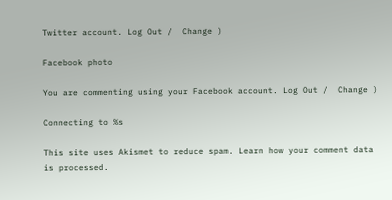Twitter account. Log Out /  Change )

Facebook photo

You are commenting using your Facebook account. Log Out /  Change )

Connecting to %s

This site uses Akismet to reduce spam. Learn how your comment data is processed.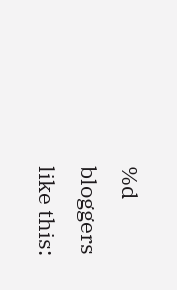%d bloggers like this: